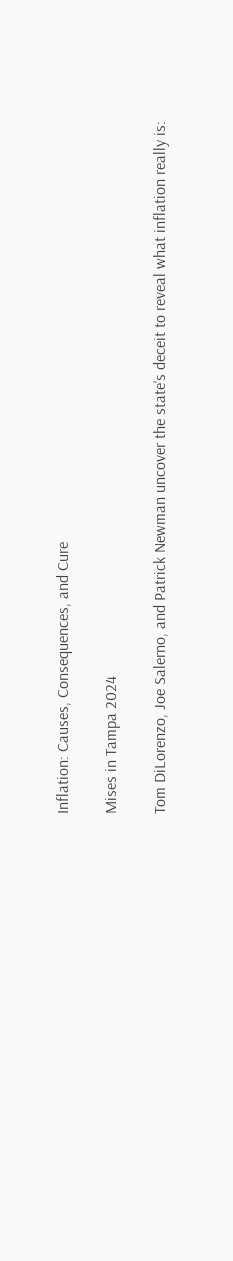Inflation: Causes, Consequences, and Cure

Mises in Tampa 2024

Tom DiLorenzo, Joe Salerno, and Patrick Newman uncover the state’s deceit to reveal what inflation really is: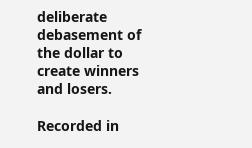deliberate debasement of the dollar to create winners and losers.

Recorded in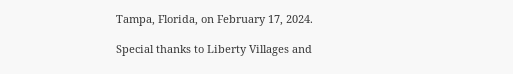Tampa, Florida, on February 17, 2024.

Special thanks to Liberty Villages and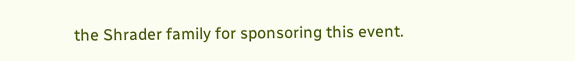the Shrader family for sponsoring this event.